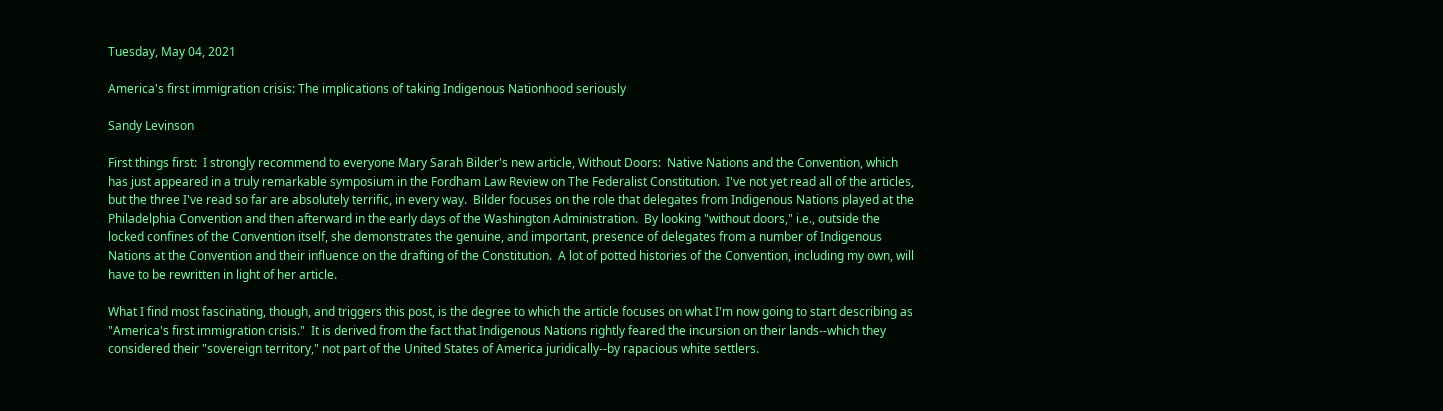Tuesday, May 04, 2021

America's first immigration crisis: The implications of taking Indigenous Nationhood seriously

Sandy Levinson

First things first:  I strongly recommend to everyone Mary Sarah Bilder's new article, Without Doors:  Native Nations and the Convention, which has just appeared in a truly remarkable symposium in the Fordham Law Review on The Federalist Constitution.  I've not yet read all of the articles, but the three I've read so far are absolutely terrific, in every way.  Bilder focuses on the role that delegates from Indigenous Nations played at the Philadelphia Convention and then afterward in the early days of the Washington Administration.  By looking "without doors," i.e., outside the locked confines of the Convention itself, she demonstrates the genuine, and important, presence of delegates from a number of Indigenous Nations at the Convention and their influence on the drafting of the Constitution.  A lot of potted histories of the Convention, including my own, will have to be rewritten in light of her article.

What I find most fascinating, though, and triggers this post, is the degree to which the article focuses on what I'm now going to start describing as "America's first immigration crisis."  It is derived from the fact that Indigenous Nations rightly feared the incursion on their lands--which they considered their "sovereign territory," not part of the United States of America juridically--by rapacious white settlers.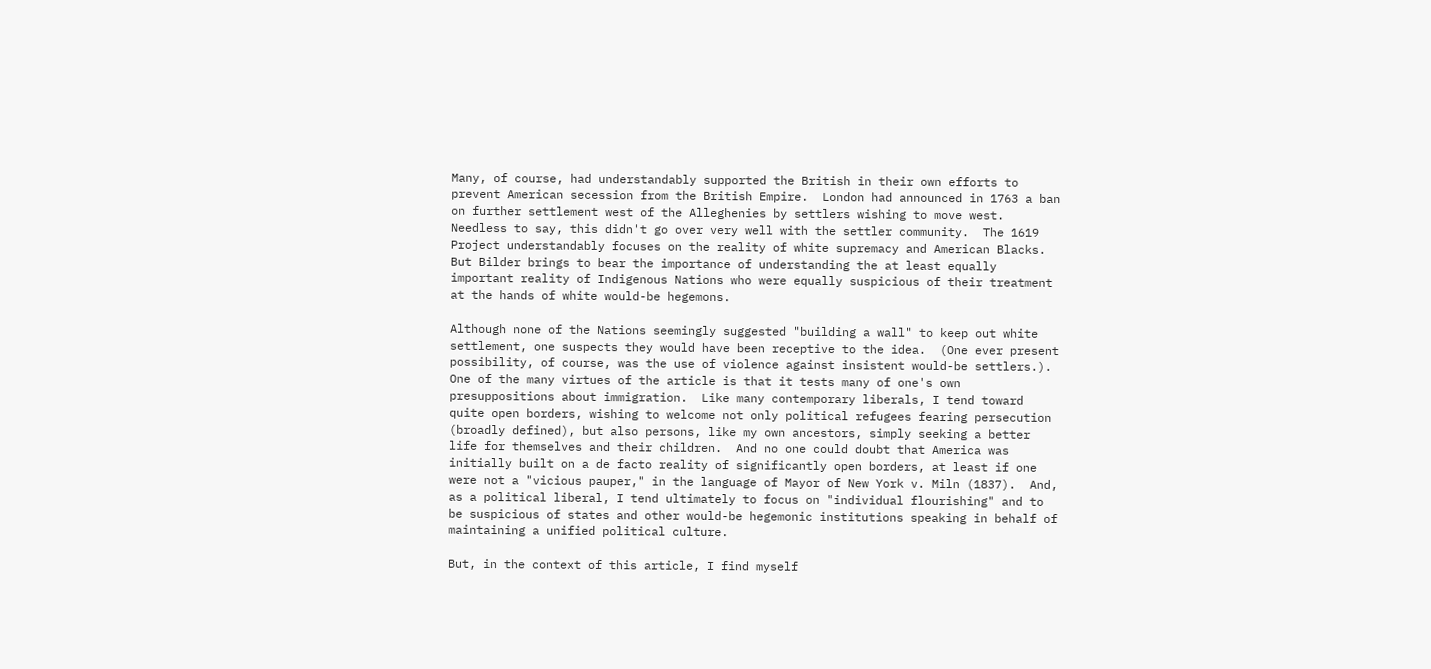Many, of course, had understandably supported the British in their own efforts to prevent American secession from the British Empire.  London had announced in 1763 a ban on further settlement west of the Alleghenies by settlers wishing to move west.  Needless to say, this didn't go over very well with the settler community.  The 1619 Project understandably focuses on the reality of white supremacy and American Blacks.  But Bilder brings to bear the importance of understanding the at least equally important reality of Indigenous Nations who were equally suspicious of their treatment at the hands of white would-be hegemons.

Although none of the Nations seemingly suggested "building a wall" to keep out white settlement, one suspects they would have been receptive to the idea.  (One ever present possibility, of course, was the use of violence against insistent would-be settlers.). One of the many virtues of the article is that it tests many of one's own presuppositions about immigration.  Like many contemporary liberals, I tend toward quite open borders, wishing to welcome not only political refugees fearing persecution (broadly defined), but also persons, like my own ancestors, simply seeking a better life for themselves and their children.  And no one could doubt that America was initially built on a de facto reality of significantly open borders, at least if one were not a "vicious pauper," in the language of Mayor of New York v. Miln (1837).  And, as a political liberal, I tend ultimately to focus on "individual flourishing" and to be suspicious of states and other would-be hegemonic institutions speaking in behalf of maintaining a unified political culture.

But, in the context of this article, I find myself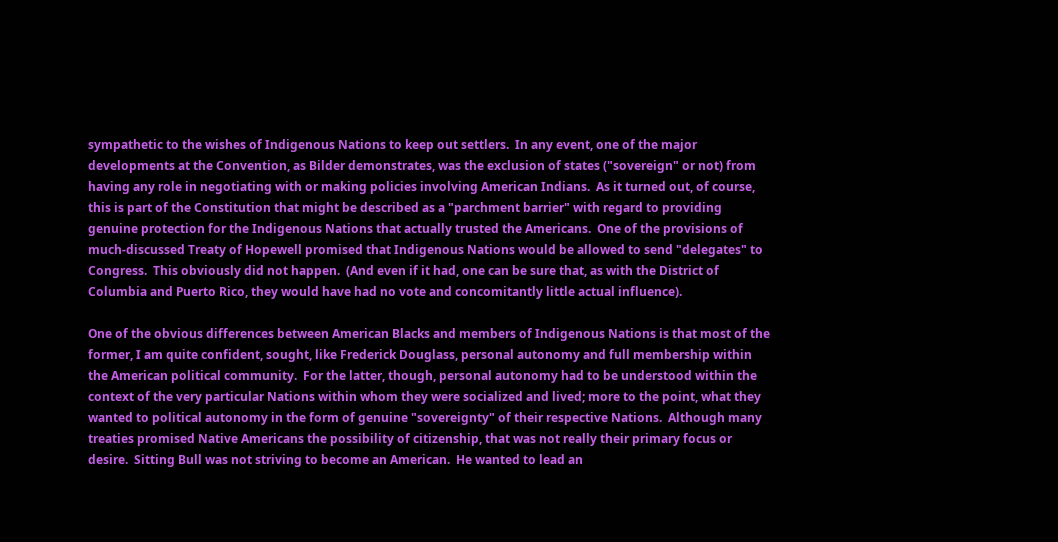sympathetic to the wishes of Indigenous Nations to keep out settlers.  In any event, one of the major developments at the Convention, as Bilder demonstrates, was the exclusion of states ("sovereign" or not) from having any role in negotiating with or making policies involving American Indians.  As it turned out, of course, this is part of the Constitution that might be described as a "parchment barrier" with regard to providing genuine protection for the Indigenous Nations that actually trusted the Americans.  One of the provisions of much-discussed Treaty of Hopewell promised that Indigenous Nations would be allowed to send "delegates" to Congress.  This obviously did not happen.  (And even if it had, one can be sure that, as with the District of Columbia and Puerto Rico, they would have had no vote and concomitantly little actual influence).

One of the obvious differences between American Blacks and members of Indigenous Nations is that most of the former, I am quite confident, sought, like Frederick Douglass, personal autonomy and full membership within the American political community.  For the latter, though, personal autonomy had to be understood within the context of the very particular Nations within whom they were socialized and lived; more to the point, what they wanted to political autonomy in the form of genuine "sovereignty" of their respective Nations.  Although many treaties promised Native Americans the possibility of citizenship, that was not really their primary focus or desire.  Sitting Bull was not striving to become an American.  He wanted to lead an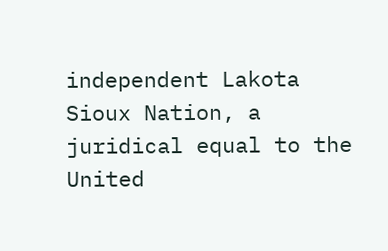independent Lakota Sioux Nation, a juridical equal to the United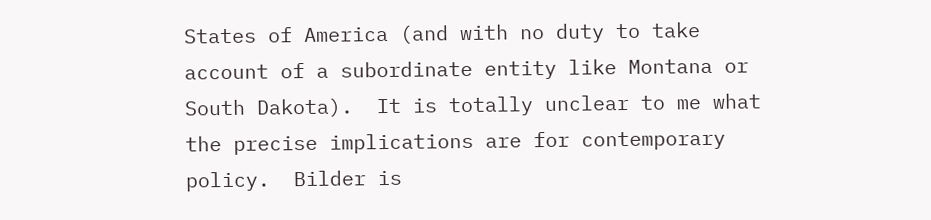States of America (and with no duty to take account of a subordinate entity like Montana or South Dakota).  It is totally unclear to me what the precise implications are for contemporary policy.  Bilder is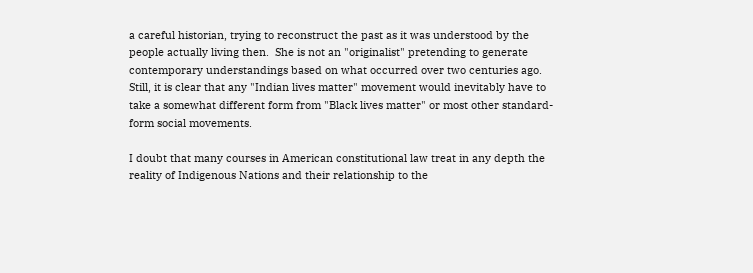a careful historian, trying to reconstruct the past as it was understood by the people actually living then.  She is not an "originalist" pretending to generate contemporary understandings based on what occurred over two centuries ago.  Still, it is clear that any "Indian lives matter" movement would inevitably have to take a somewhat different form from "Black lives matter" or most other standard-form social movements.

I doubt that many courses in American constitutional law treat in any depth the reality of Indigenous Nations and their relationship to the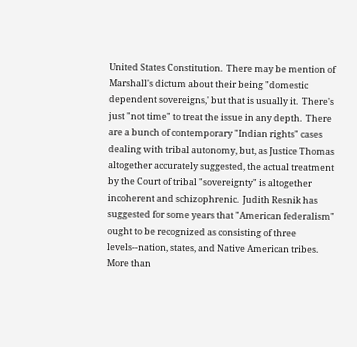United States Constitution.  There may be mention of Marshall's dictum about their being "domestic dependent sovereigns,' but that is usually it.  There's just "not time" to treat the issue in any depth.  There are a bunch of contemporary "Indian rights" cases dealing with tribal autonomy, but, as Justice Thomas altogether accurately suggested, the actual treatment by the Court of tribal "sovereignty" is altogether incoherent and schizophrenic.  Judith Resnik has suggested for some years that "American federalism" ought to be recognized as consisting of three levels--nation, states, and Native American tribes.  More than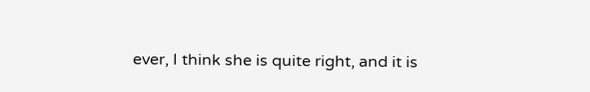ever, I think she is quite right, and it is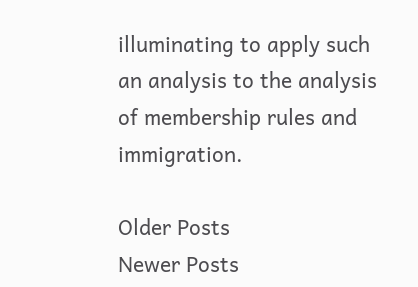illuminating to apply such an analysis to the analysis of membership rules and immigration.

Older Posts
Newer Posts